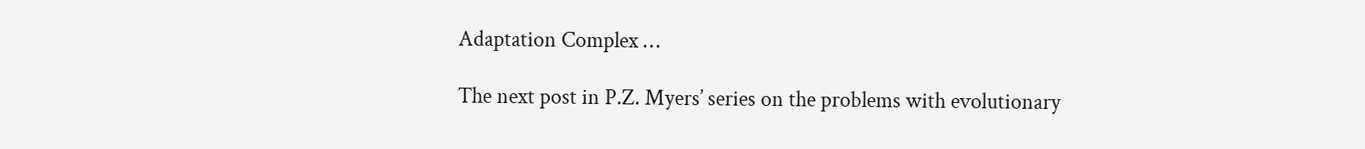Adaptation Complex …

The next post in P.Z. Myers’ series on the problems with evolutionary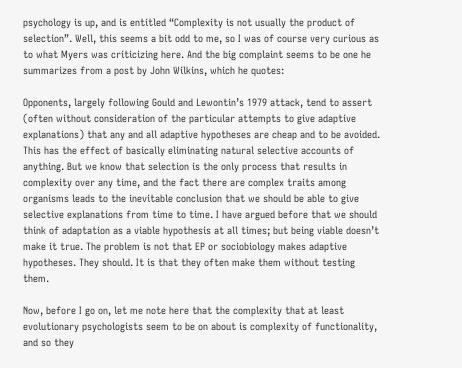psychology is up, and is entitled “Complexity is not usually the product of selection”. Well, this seems a bit odd to me, so I was of course very curious as to what Myers was criticizing here. And the big complaint seems to be one he summarizes from a post by John Wilkins, which he quotes:

Opponents, largely following Gould and Lewontin’s 1979 attack, tend to assert (often without consideration of the particular attempts to give adaptive explanations) that any and all adaptive hypotheses are cheap and to be avoided. This has the effect of basically eliminating natural selective accounts of anything. But we know that selection is the only process that results in complexity over any time, and the fact there are complex traits among organisms leads to the inevitable conclusion that we should be able to give selective explanations from time to time. I have argued before that we should think of adaptation as a viable hypothesis at all times; but being viable doesn’t make it true. The problem is not that EP or sociobiology makes adaptive hypotheses. They should. It is that they often make them without testing them.

Now, before I go on, let me note here that the complexity that at least evolutionary psychologists seem to be on about is complexity of functionality, and so they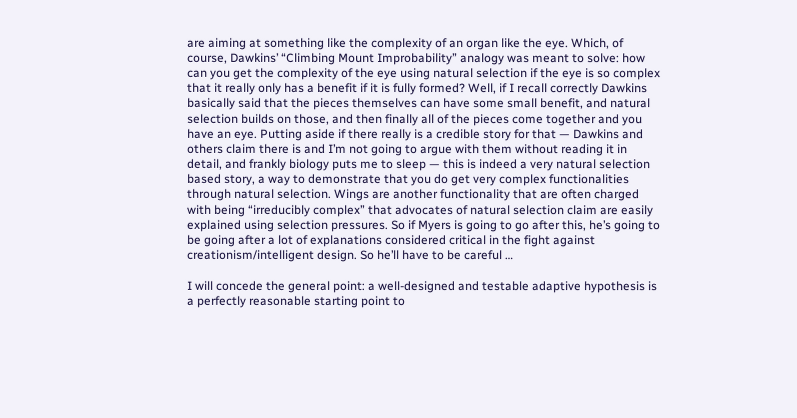are aiming at something like the complexity of an organ like the eye. Which, of course, Dawkins’ “Climbing Mount Improbability” analogy was meant to solve: how can you get the complexity of the eye using natural selection if the eye is so complex that it really only has a benefit if it is fully formed? Well, if I recall correctly Dawkins basically said that the pieces themselves can have some small benefit, and natural selection builds on those, and then finally all of the pieces come together and you have an eye. Putting aside if there really is a credible story for that — Dawkins and others claim there is and I’m not going to argue with them without reading it in detail, and frankly biology puts me to sleep — this is indeed a very natural selection based story, a way to demonstrate that you do get very complex functionalities through natural selection. Wings are another functionality that are often charged with being “irreducibly complex” that advocates of natural selection claim are easily explained using selection pressures. So if Myers is going to go after this, he’s going to be going after a lot of explanations considered critical in the fight against creationism/intelligent design. So he’ll have to be careful …

I will concede the general point: a well-designed and testable adaptive hypothesis is a perfectly reasonable starting point to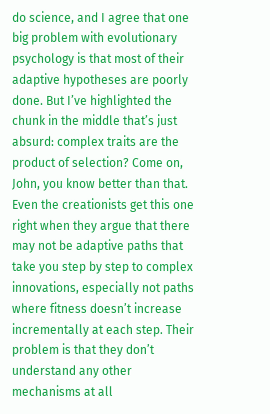do science, and I agree that one big problem with evolutionary psychology is that most of their adaptive hypotheses are poorly done. But I’ve highlighted the chunk in the middle that’s just absurd: complex traits are the product of selection? Come on, John, you know better than that. Even the creationists get this one right when they argue that there may not be adaptive paths that take you step by step to complex innovations, especially not paths where fitness doesn’t increase incrementally at each step. Their problem is that they don’t understand any other mechanisms at all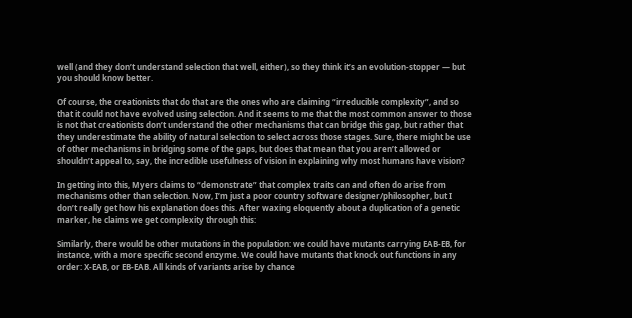well (and they don’t understand selection that well, either), so they think it’s an evolution-stopper — but you should know better.

Of course, the creationists that do that are the ones who are claiming “irreducible complexity”, and so that it could not have evolved using selection. And it seems to me that the most common answer to those is not that creationists don’t understand the other mechanisms that can bridge this gap, but rather that they underestimate the ability of natural selection to select across those stages. Sure, there might be use of other mechanisms in bridging some of the gaps, but does that mean that you aren’t allowed or shouldn’t appeal to, say, the incredible usefulness of vision in explaining why most humans have vision?

In getting into this, Myers claims to “demonstrate” that complex traits can and often do arise from mechanisms other than selection. Now, I’m just a poor country software designer/philosopher, but I don’t really get how his explanation does this. After waxing eloquently about a duplication of a genetic marker, he claims we get complexity through this:

Similarly, there would be other mutations in the population: we could have mutants carrying EAB-EB, for instance, with a more specific second enzyme. We could have mutants that knock out functions in any order: X-EAB, or EB-EAB. All kinds of variants arise by chance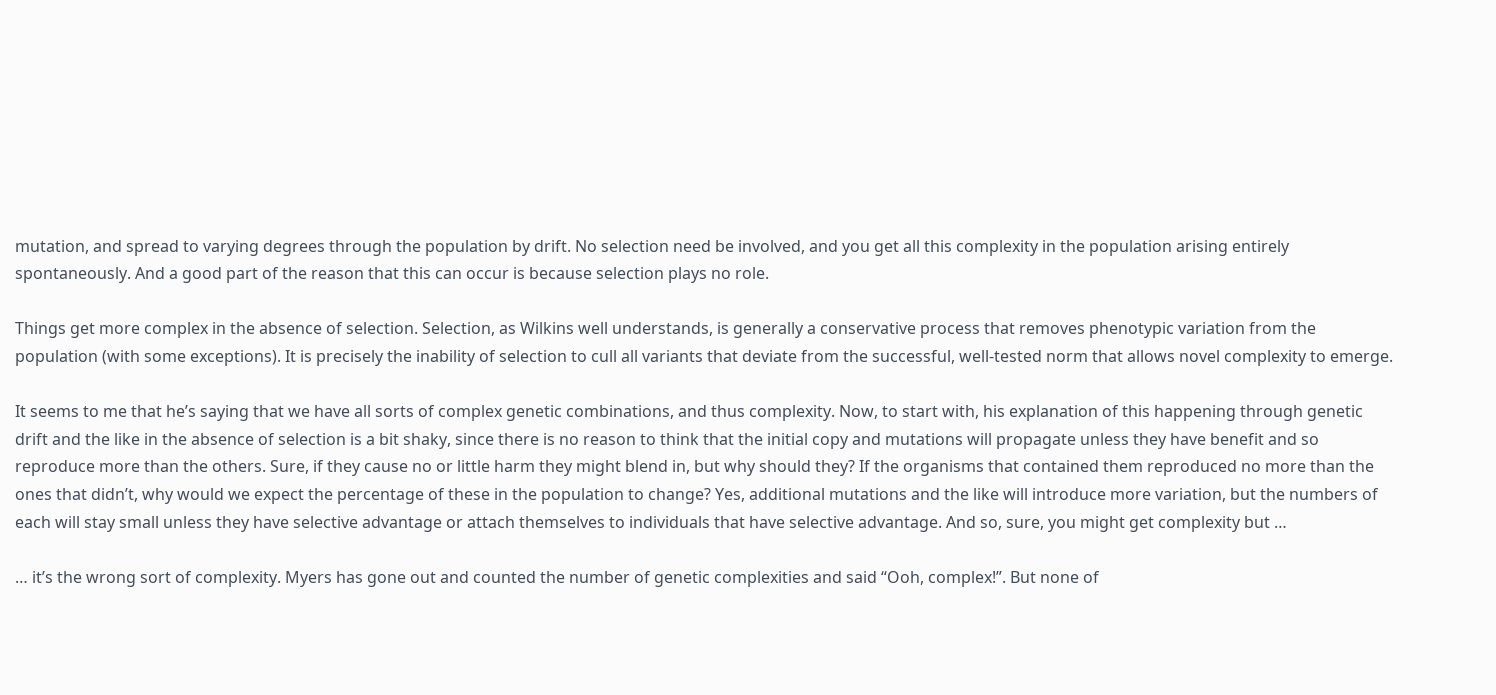mutation, and spread to varying degrees through the population by drift. No selection need be involved, and you get all this complexity in the population arising entirely spontaneously. And a good part of the reason that this can occur is because selection plays no role.

Things get more complex in the absence of selection. Selection, as Wilkins well understands, is generally a conservative process that removes phenotypic variation from the population (with some exceptions). It is precisely the inability of selection to cull all variants that deviate from the successful, well-tested norm that allows novel complexity to emerge.

It seems to me that he’s saying that we have all sorts of complex genetic combinations, and thus complexity. Now, to start with, his explanation of this happening through genetic drift and the like in the absence of selection is a bit shaky, since there is no reason to think that the initial copy and mutations will propagate unless they have benefit and so reproduce more than the others. Sure, if they cause no or little harm they might blend in, but why should they? If the organisms that contained them reproduced no more than the ones that didn’t, why would we expect the percentage of these in the population to change? Yes, additional mutations and the like will introduce more variation, but the numbers of each will stay small unless they have selective advantage or attach themselves to individuals that have selective advantage. And so, sure, you might get complexity but …

… it’s the wrong sort of complexity. Myers has gone out and counted the number of genetic complexities and said “Ooh, complex!”. But none of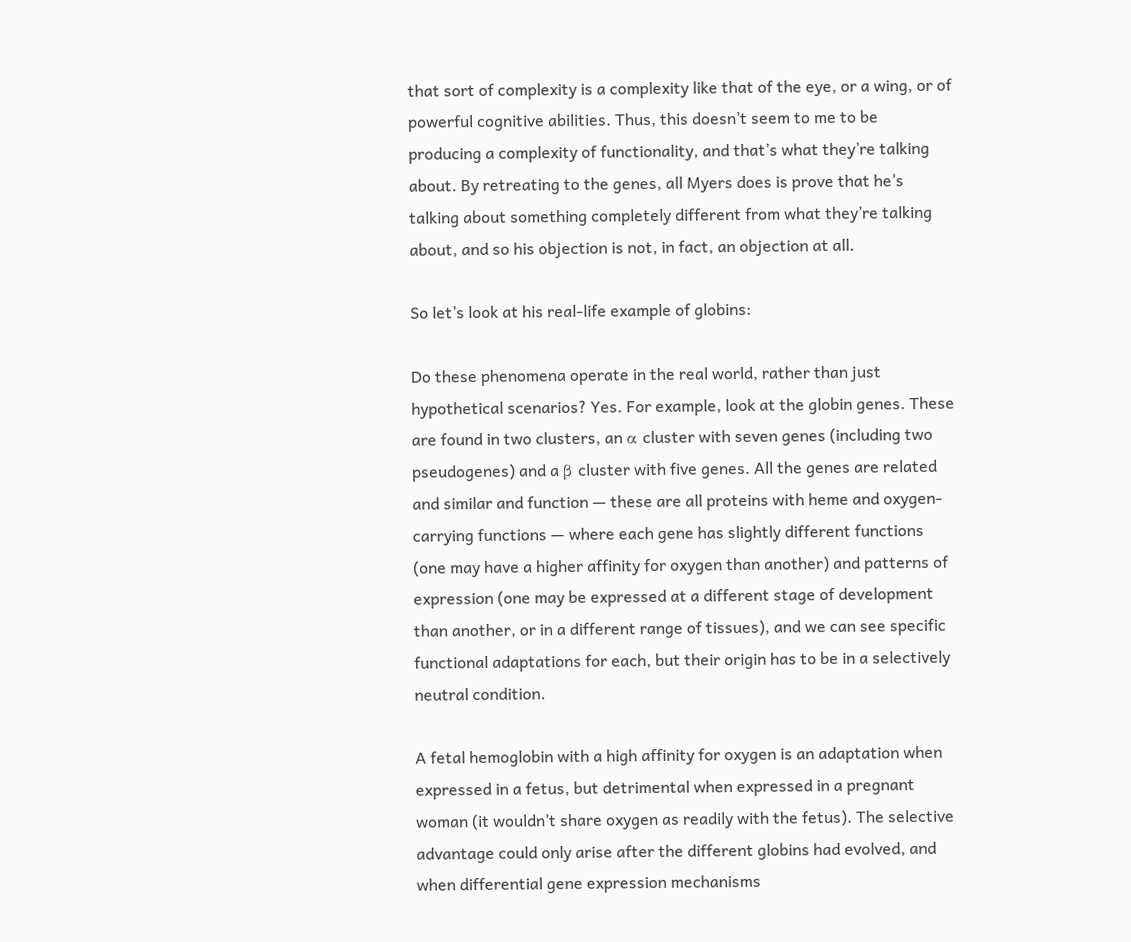that sort of complexity is a complexity like that of the eye, or a wing, or of powerful cognitive abilities. Thus, this doesn’t seem to me to be producing a complexity of functionality, and that’s what they’re talking about. By retreating to the genes, all Myers does is prove that he’s talking about something completely different from what they’re talking about, and so his objection is not, in fact, an objection at all.

So let’s look at his real-life example of globins:

Do these phenomena operate in the real world, rather than just hypothetical scenarios? Yes. For example, look at the globin genes. These are found in two clusters, an α cluster with seven genes (including two pseudogenes) and a β cluster with five genes. All the genes are related and similar and function — these are all proteins with heme and oxygen-carrying functions — where each gene has slightly different functions (one may have a higher affinity for oxygen than another) and patterns of expression (one may be expressed at a different stage of development than another, or in a different range of tissues), and we can see specific functional adaptations for each, but their origin has to be in a selectively neutral condition.

A fetal hemoglobin with a high affinity for oxygen is an adaptation when expressed in a fetus, but detrimental when expressed in a pregnant woman (it wouldn’t share oxygen as readily with the fetus). The selective advantage could only arise after the different globins had evolved, and when differential gene expression mechanisms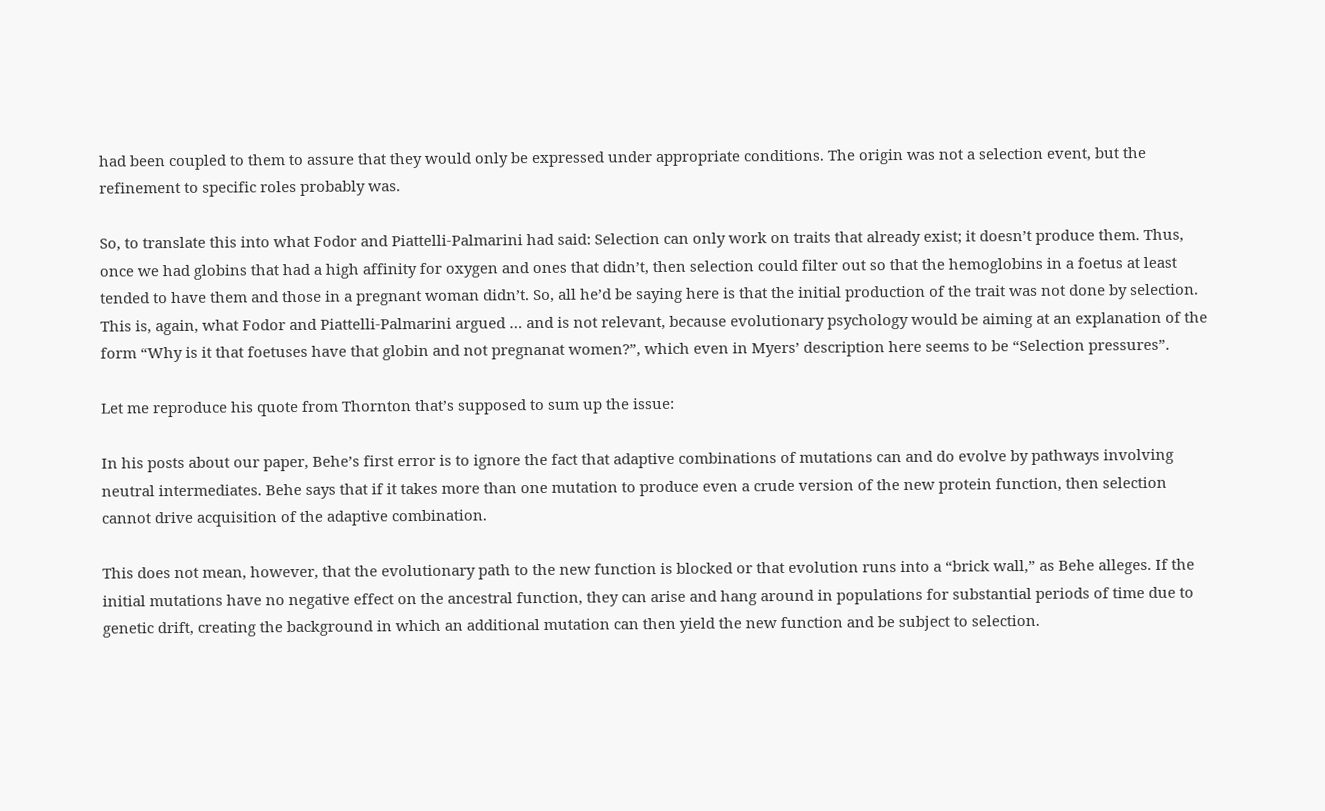had been coupled to them to assure that they would only be expressed under appropriate conditions. The origin was not a selection event, but the refinement to specific roles probably was.

So, to translate this into what Fodor and Piattelli-Palmarini had said: Selection can only work on traits that already exist; it doesn’t produce them. Thus, once we had globins that had a high affinity for oxygen and ones that didn’t, then selection could filter out so that the hemoglobins in a foetus at least tended to have them and those in a pregnant woman didn’t. So, all he’d be saying here is that the initial production of the trait was not done by selection. This is, again, what Fodor and Piattelli-Palmarini argued … and is not relevant, because evolutionary psychology would be aiming at an explanation of the form “Why is it that foetuses have that globin and not pregnanat women?”, which even in Myers’ description here seems to be “Selection pressures”.

Let me reproduce his quote from Thornton that’s supposed to sum up the issue:

In his posts about our paper, Behe’s first error is to ignore the fact that adaptive combinations of mutations can and do evolve by pathways involving neutral intermediates. Behe says that if it takes more than one mutation to produce even a crude version of the new protein function, then selection cannot drive acquisition of the adaptive combination.

This does not mean, however, that the evolutionary path to the new function is blocked or that evolution runs into a “brick wall,” as Behe alleges. If the initial mutations have no negative effect on the ancestral function, they can arise and hang around in populations for substantial periods of time due to genetic drift, creating the background in which an additional mutation can then yield the new function and be subject to selection.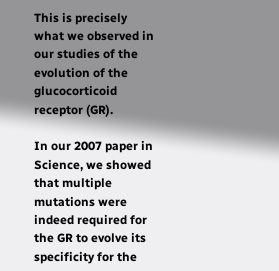This is precisely what we observed in our studies of the evolution of the glucocorticoid receptor (GR).

In our 2007 paper in Science, we showed that multiple mutations were indeed required for the GR to evolve its specificity for the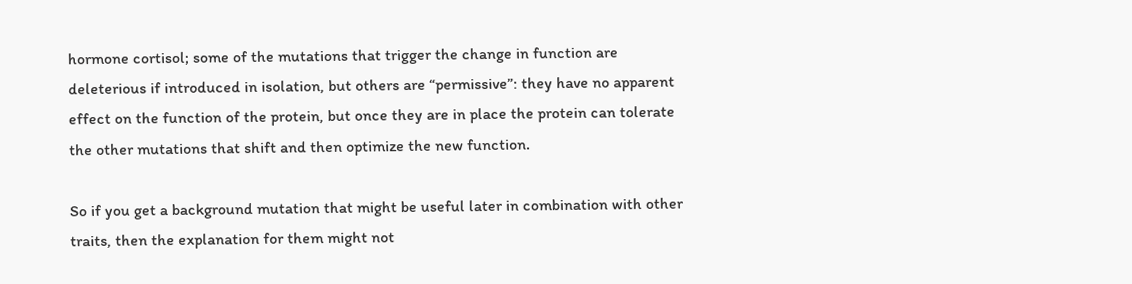hormone cortisol; some of the mutations that trigger the change in function are deleterious if introduced in isolation, but others are “permissive”: they have no apparent effect on the function of the protein, but once they are in place the protein can tolerate the other mutations that shift and then optimize the new function.

So if you get a background mutation that might be useful later in combination with other traits, then the explanation for them might not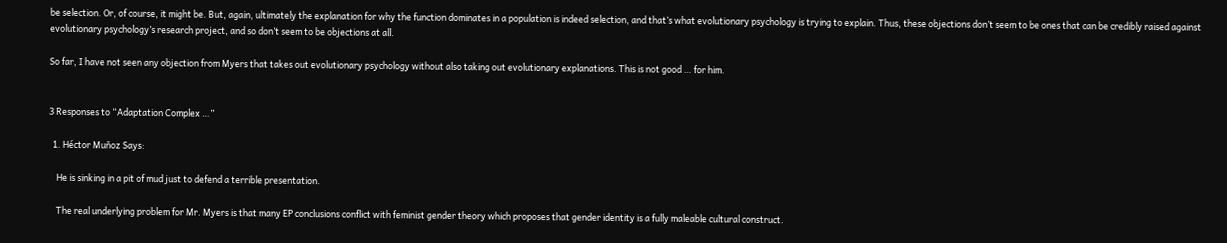be selection. Or, of course, it might be. But, again, ultimately the explanation for why the function dominates in a population is indeed selection, and that’s what evolutionary psychology is trying to explain. Thus, these objections don’t seem to be ones that can be credibly raised against evolutionary psychology’s research project, and so don’t seem to be objections at all.

So far, I have not seen any objection from Myers that takes out evolutionary psychology without also taking out evolutionary explanations. This is not good … for him.


3 Responses to “Adaptation Complex …”

  1. Héctor Muñoz Says:

    He is sinking in a pit of mud just to defend a terrible presentation.

    The real underlying problem for Mr. Myers is that many EP conclusions conflict with feminist gender theory which proposes that gender identity is a fully maleable cultural construct.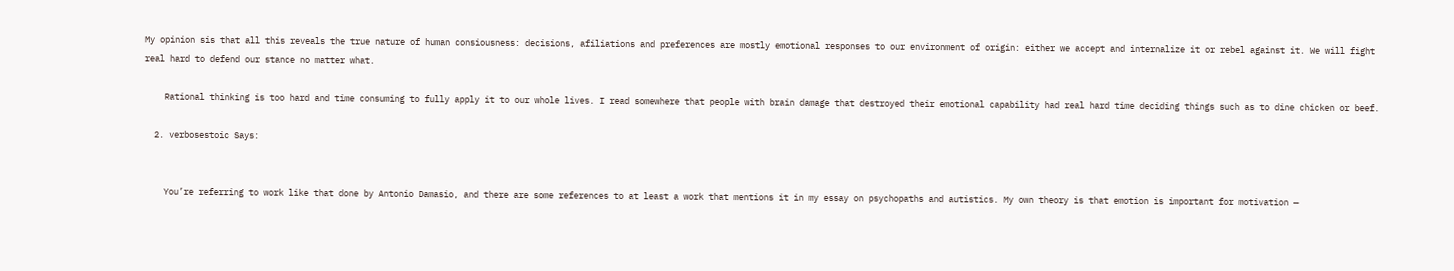My opinion sis that all this reveals the true nature of human consiousness: decisions, afiliations and preferences are mostly emotional responses to our environment of origin: either we accept and internalize it or rebel against it. We will fight real hard to defend our stance no matter what.

    Rational thinking is too hard and time consuming to fully apply it to our whole lives. I read somewhere that people with brain damage that destroyed their emotional capability had real hard time deciding things such as to dine chicken or beef.

  2. verbosestoic Says:


    You’re referring to work like that done by Antonio Damasio, and there are some references to at least a work that mentions it in my essay on psychopaths and autistics. My own theory is that emotion is important for motivation —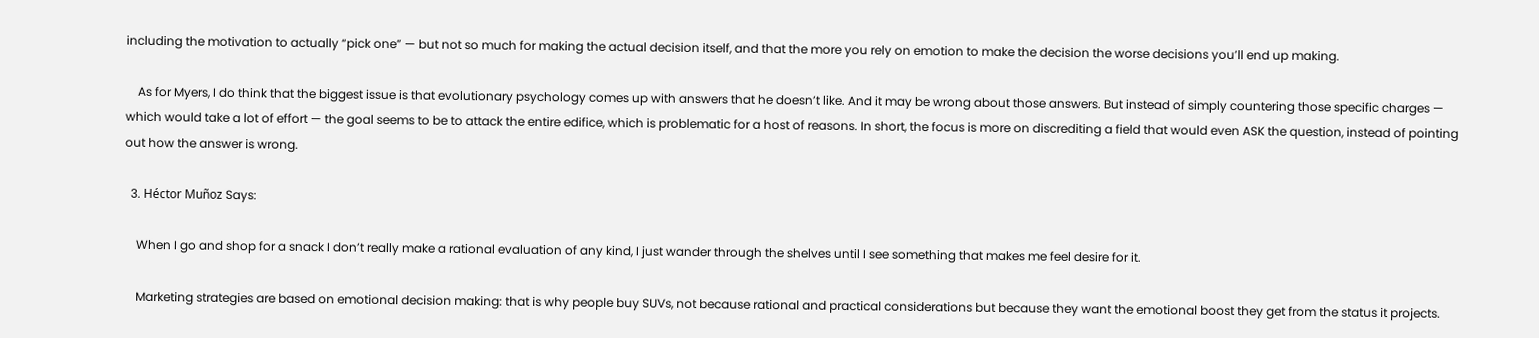including the motivation to actually “pick one” — but not so much for making the actual decision itself, and that the more you rely on emotion to make the decision the worse decisions you’ll end up making.

    As for Myers, I do think that the biggest issue is that evolutionary psychology comes up with answers that he doesn’t like. And it may be wrong about those answers. But instead of simply countering those specific charges — which would take a lot of effort — the goal seems to be to attack the entire edifice, which is problematic for a host of reasons. In short, the focus is more on discrediting a field that would even ASK the question, instead of pointing out how the answer is wrong.

  3. Héctor Muñoz Says:

    When I go and shop for a snack I don’t really make a rational evaluation of any kind, I just wander through the shelves until I see something that makes me feel desire for it.

    Marketing strategies are based on emotional decision making: that is why people buy SUVs, not because rational and practical considerations but because they want the emotional boost they get from the status it projects.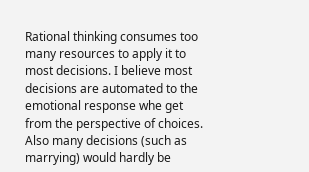Rational thinking consumes too many resources to apply it to most decisions. I believe most decisions are automated to the emotional response whe get from the perspective of choices. Also many decisions (such as marrying) would hardly be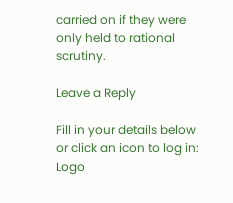carried on if they were only held to rational scrutiny.

Leave a Reply

Fill in your details below or click an icon to log in: Logo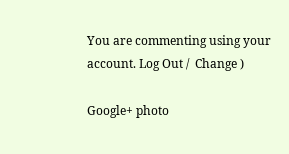You are commenting using your account. Log Out /  Change )

Google+ photo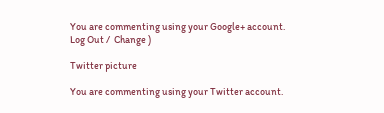You are commenting using your Google+ account. Log Out /  Change )

Twitter picture

You are commenting using your Twitter account.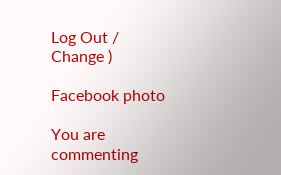Log Out /  Change )

Facebook photo

You are commenting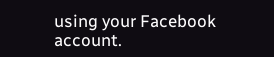using your Facebook account.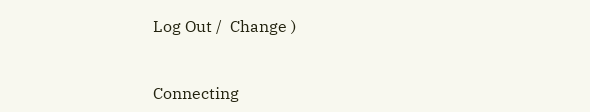Log Out /  Change )


Connecting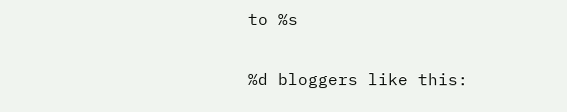to %s

%d bloggers like this: